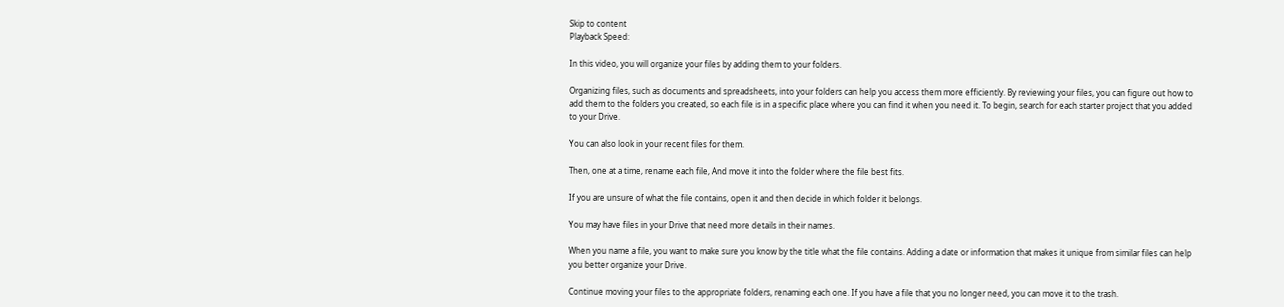Skip to content
Playback Speed:

In this video, you will organize your files by adding them to your folders.

Organizing files, such as documents and spreadsheets, into your folders can help you access them more efficiently. By reviewing your files, you can figure out how to add them to the folders you created, so each file is in a specific place where you can find it when you need it. To begin, search for each starter project that you added to your Drive.

You can also look in your recent files for them.

Then, one at a time, rename each file, And move it into the folder where the file best fits.

If you are unsure of what the file contains, open it and then decide in which folder it belongs.

You may have files in your Drive that need more details in their names.

When you name a file, you want to make sure you know by the title what the file contains. Adding a date or information that makes it unique from similar files can help you better organize your Drive.

Continue moving your files to the appropriate folders, renaming each one. If you have a file that you no longer need, you can move it to the trash.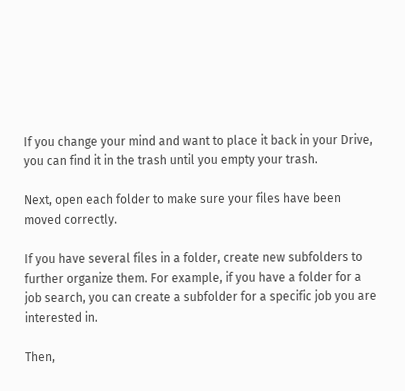If you change your mind and want to place it back in your Drive, you can find it in the trash until you empty your trash.

Next, open each folder to make sure your files have been moved correctly.

If you have several files in a folder, create new subfolders to further organize them. For example, if you have a folder for a job search, you can create a subfolder for a specific job you are interested in.

Then,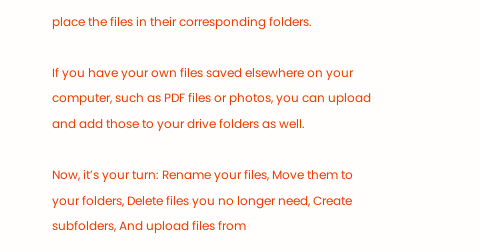place the files in their corresponding folders.

If you have your own files saved elsewhere on your computer, such as PDF files or photos, you can upload and add those to your drive folders as well.

Now, it’s your turn: Rename your files, Move them to your folders, Delete files you no longer need, Create subfolders, And upload files from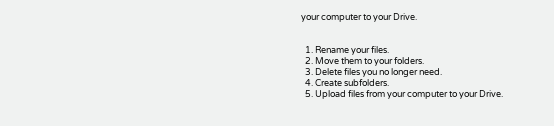your computer to your Drive.


  1. Rename your files.
  2. Move them to your folders.
  3. Delete files you no longer need.
  4. Create subfolders.
  5. Upload files from your computer to your Drive.